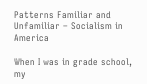Patterns Familiar and Unfamiliar – Socialism in America

When I was in grade school, my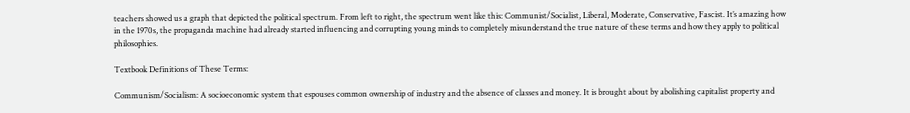teachers showed us a graph that depicted the political spectrum. From left to right, the spectrum went like this: Communist/Socialist, Liberal, Moderate, Conservative, Fascist. It’s amazing how in the 1970s, the propaganda machine had already started influencing and corrupting young minds to completely misunderstand the true nature of these terms and how they apply to political philosophies.

Textbook Definitions of These Terms:

Communism/Socialism: A socioeconomic system that espouses common ownership of industry and the absence of classes and money. It is brought about by abolishing capitalist property and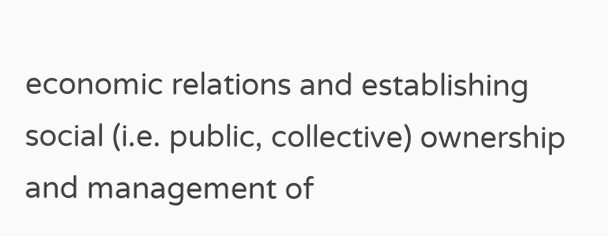economic relations and establishing social (i.e. public, collective) ownership and management of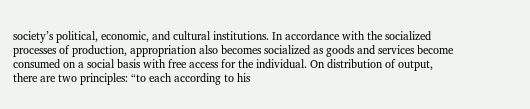society’s political, economic, and cultural institutions. In accordance with the socialized processes of production, appropriation also becomes socialized as goods and services become consumed on a social basis with free access for the individual. On distribution of output, there are two principles: “to each according to his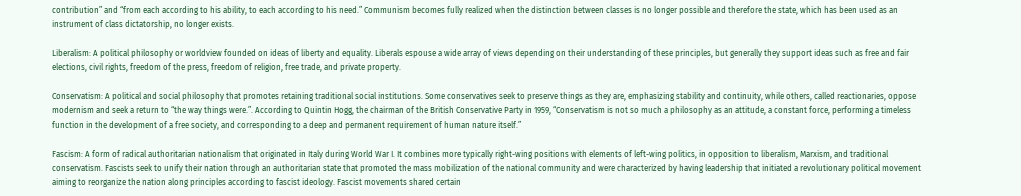contribution” and “from each according to his ability, to each according to his need.” Communism becomes fully realized when the distinction between classes is no longer possible and therefore the state, which has been used as an instrument of class dictatorship, no longer exists.

Liberalism: A political philosophy or worldview founded on ideas of liberty and equality. Liberals espouse a wide array of views depending on their understanding of these principles, but generally they support ideas such as free and fair elections, civil rights, freedom of the press, freedom of religion, free trade, and private property.

Conservatism: A political and social philosophy that promotes retaining traditional social institutions. Some conservatives seek to preserve things as they are, emphasizing stability and continuity, while others, called reactionaries, oppose modernism and seek a return to “the way things were.”. According to Quintin Hogg, the chairman of the British Conservative Party in 1959, “Conservatism is not so much a philosophy as an attitude, a constant force, performing a timeless function in the development of a free society, and corresponding to a deep and permanent requirement of human nature itself.”

Fascism: A form of radical authoritarian nationalism that originated in Italy during World War I. It combines more typically right-wing positions with elements of left-wing politics, in opposition to liberalism, Marxism, and traditional conservatism. Fascists seek to unify their nation through an authoritarian state that promoted the mass mobilization of the national community and were characterized by having leadership that initiated a revolutionary political movement aiming to reorganize the nation along principles according to fascist ideology. Fascist movements shared certain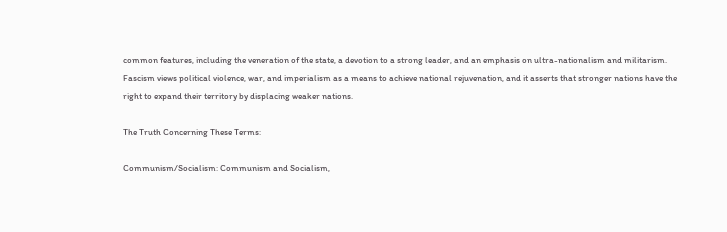common features, including the veneration of the state, a devotion to a strong leader, and an emphasis on ultra-nationalism and militarism. Fascism views political violence, war, and imperialism as a means to achieve national rejuvenation, and it asserts that stronger nations have the right to expand their territory by displacing weaker nations.

The Truth Concerning These Terms:

Communism/Socialism: Communism and Socialism,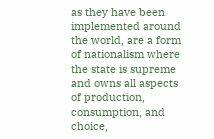as they have been implemented around the world, are a form of nationalism where the state is supreme and owns all aspects of production, consumption, and choice,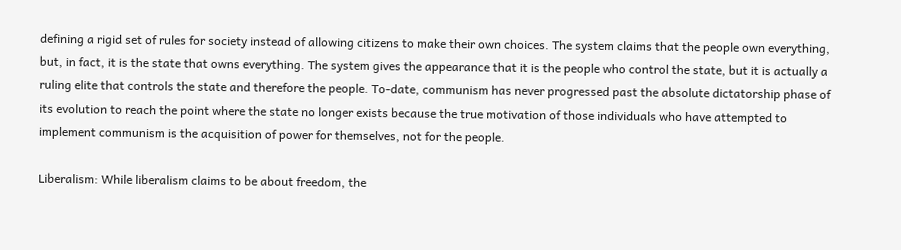defining a rigid set of rules for society instead of allowing citizens to make their own choices. The system claims that the people own everything, but, in fact, it is the state that owns everything. The system gives the appearance that it is the people who control the state, but it is actually a ruling elite that controls the state and therefore the people. To-date, communism has never progressed past the absolute dictatorship phase of its evolution to reach the point where the state no longer exists because the true motivation of those individuals who have attempted to implement communism is the acquisition of power for themselves, not for the people.

Liberalism: While liberalism claims to be about freedom, the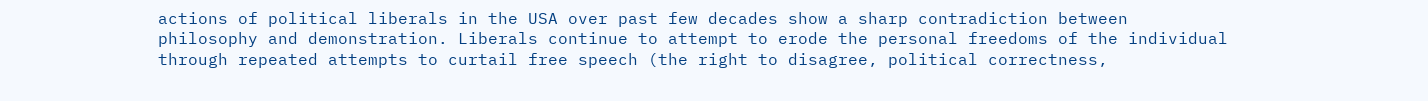actions of political liberals in the USA over past few decades show a sharp contradiction between philosophy and demonstration. Liberals continue to attempt to erode the personal freedoms of the individual through repeated attempts to curtail free speech (the right to disagree, political correctness,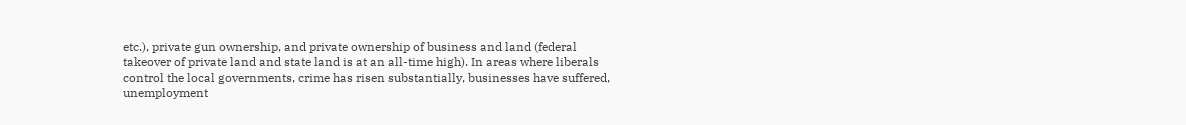etc.), private gun ownership, and private ownership of business and land (federal takeover of private land and state land is at an all-time high). In areas where liberals control the local governments, crime has risen substantially, businesses have suffered, unemployment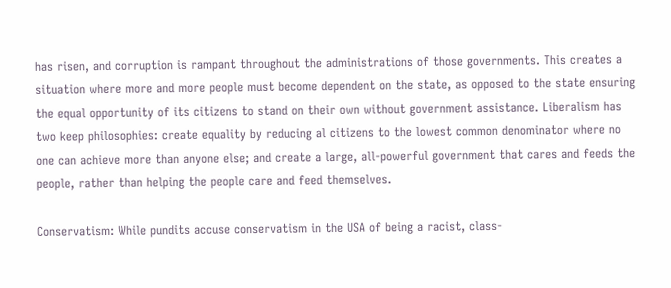has risen, and corruption is rampant throughout the administrations of those governments. This creates a situation where more and more people must become dependent on the state, as opposed to the state ensuring the equal opportunity of its citizens to stand on their own without government assistance. Liberalism has two keep philosophies: create equality by reducing al citizens to the lowest common denominator where no one can achieve more than anyone else; and create a large, all-powerful government that cares and feeds the people, rather than helping the people care and feed themselves.

Conservatism: While pundits accuse conservatism in the USA of being a racist, class-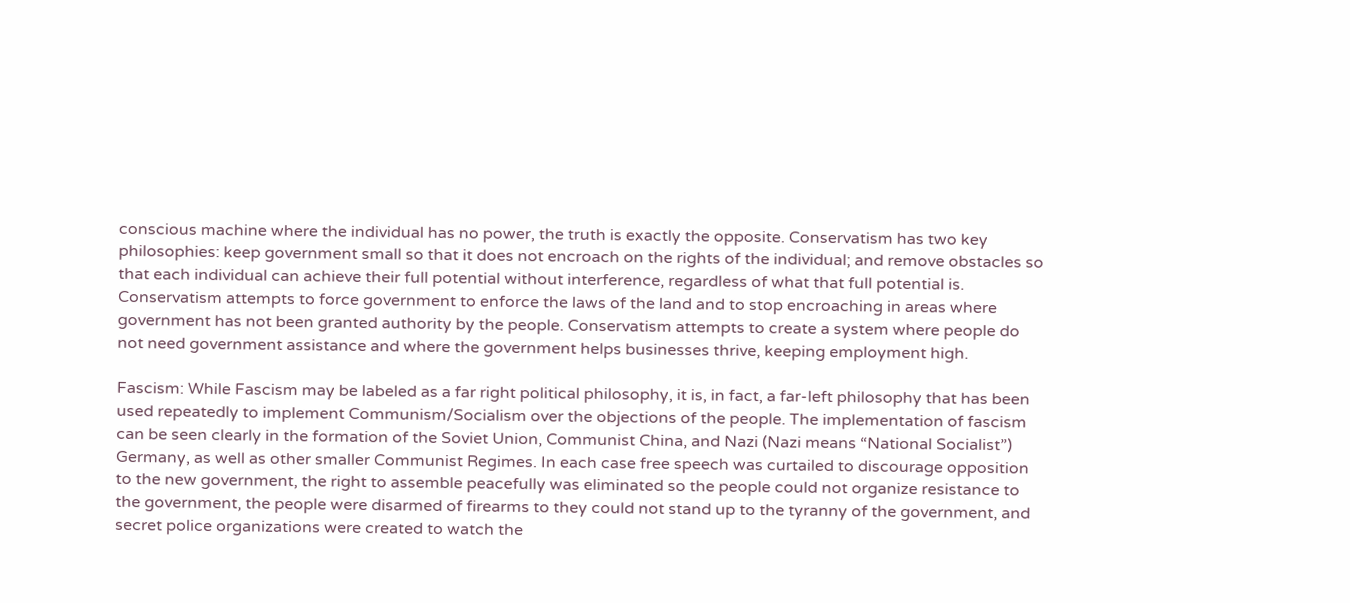conscious machine where the individual has no power, the truth is exactly the opposite. Conservatism has two key philosophies: keep government small so that it does not encroach on the rights of the individual; and remove obstacles so that each individual can achieve their full potential without interference, regardless of what that full potential is. Conservatism attempts to force government to enforce the laws of the land and to stop encroaching in areas where government has not been granted authority by the people. Conservatism attempts to create a system where people do not need government assistance and where the government helps businesses thrive, keeping employment high.

Fascism: While Fascism may be labeled as a far right political philosophy, it is, in fact, a far-left philosophy that has been used repeatedly to implement Communism/Socialism over the objections of the people. The implementation of fascism can be seen clearly in the formation of the Soviet Union, Communist China, and Nazi (Nazi means “National Socialist”) Germany, as well as other smaller Communist Regimes. In each case free speech was curtailed to discourage opposition to the new government, the right to assemble peacefully was eliminated so the people could not organize resistance to the government, the people were disarmed of firearms to they could not stand up to the tyranny of the government, and secret police organizations were created to watch the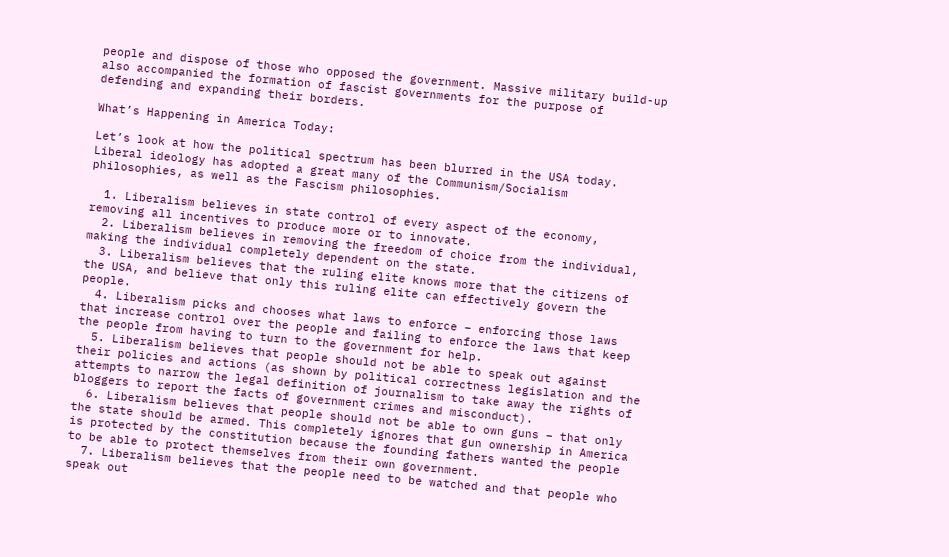people and dispose of those who opposed the government. Massive military build-up also accompanied the formation of fascist governments for the purpose of defending and expanding their borders.

What’s Happening in America Today:

Let’s look at how the political spectrum has been blurred in the USA today. Liberal ideology has adopted a great many of the Communism/Socialism philosophies, as well as the Fascism philosophies.

  1. Liberalism believes in state control of every aspect of the economy, removing all incentives to produce more or to innovate.
  2. Liberalism believes in removing the freedom of choice from the individual, making the individual completely dependent on the state.
  3. Liberalism believes that the ruling elite knows more that the citizens of the USA, and believe that only this ruling elite can effectively govern the people.
  4. Liberalism picks and chooses what laws to enforce – enforcing those laws that increase control over the people and failing to enforce the laws that keep the people from having to turn to the government for help.
  5. Liberalism believes that people should not be able to speak out against their policies and actions (as shown by political correctness legislation and the attempts to narrow the legal definition of journalism to take away the rights of bloggers to report the facts of government crimes and misconduct).
  6. Liberalism believes that people should not be able to own guns – that only the state should be armed. This completely ignores that gun ownership in America is protected by the constitution because the founding fathers wanted the people to be able to protect themselves from their own government.
  7. Liberalism believes that the people need to be watched and that people who speak out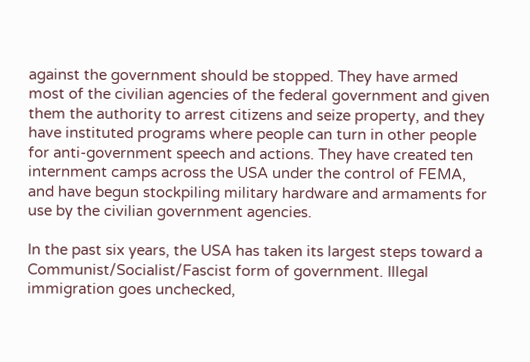against the government should be stopped. They have armed most of the civilian agencies of the federal government and given them the authority to arrest citizens and seize property, and they have instituted programs where people can turn in other people for anti-government speech and actions. They have created ten internment camps across the USA under the control of FEMA, and have begun stockpiling military hardware and armaments for use by the civilian government agencies.

In the past six years, the USA has taken its largest steps toward a Communist/Socialist/Fascist form of government. Illegal immigration goes unchecked,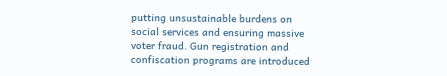putting unsustainable burdens on social services and ensuring massive voter fraud. Gun registration and confiscation programs are introduced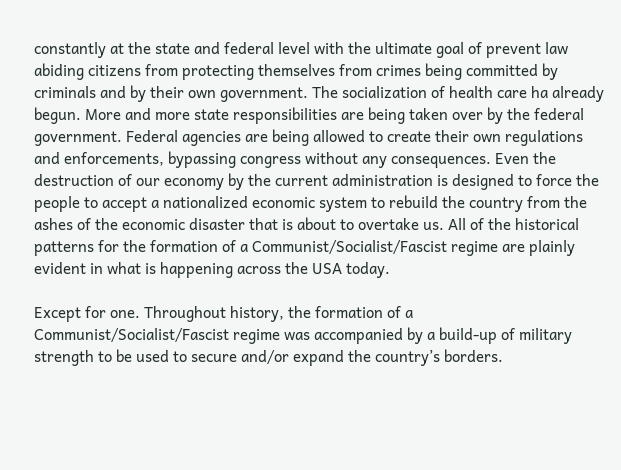constantly at the state and federal level with the ultimate goal of prevent law abiding citizens from protecting themselves from crimes being committed by criminals and by their own government. The socialization of health care ha already begun. More and more state responsibilities are being taken over by the federal government. Federal agencies are being allowed to create their own regulations and enforcements, bypassing congress without any consequences. Even the destruction of our economy by the current administration is designed to force the people to accept a nationalized economic system to rebuild the country from the ashes of the economic disaster that is about to overtake us. All of the historical patterns for the formation of a Communist/Socialist/Fascist regime are plainly evident in what is happening across the USA today.

Except for one. Throughout history, the formation of a Communist/Socialist/Fascist regime was accompanied by a build-up of military strength to be used to secure and/or expand the country’s borders.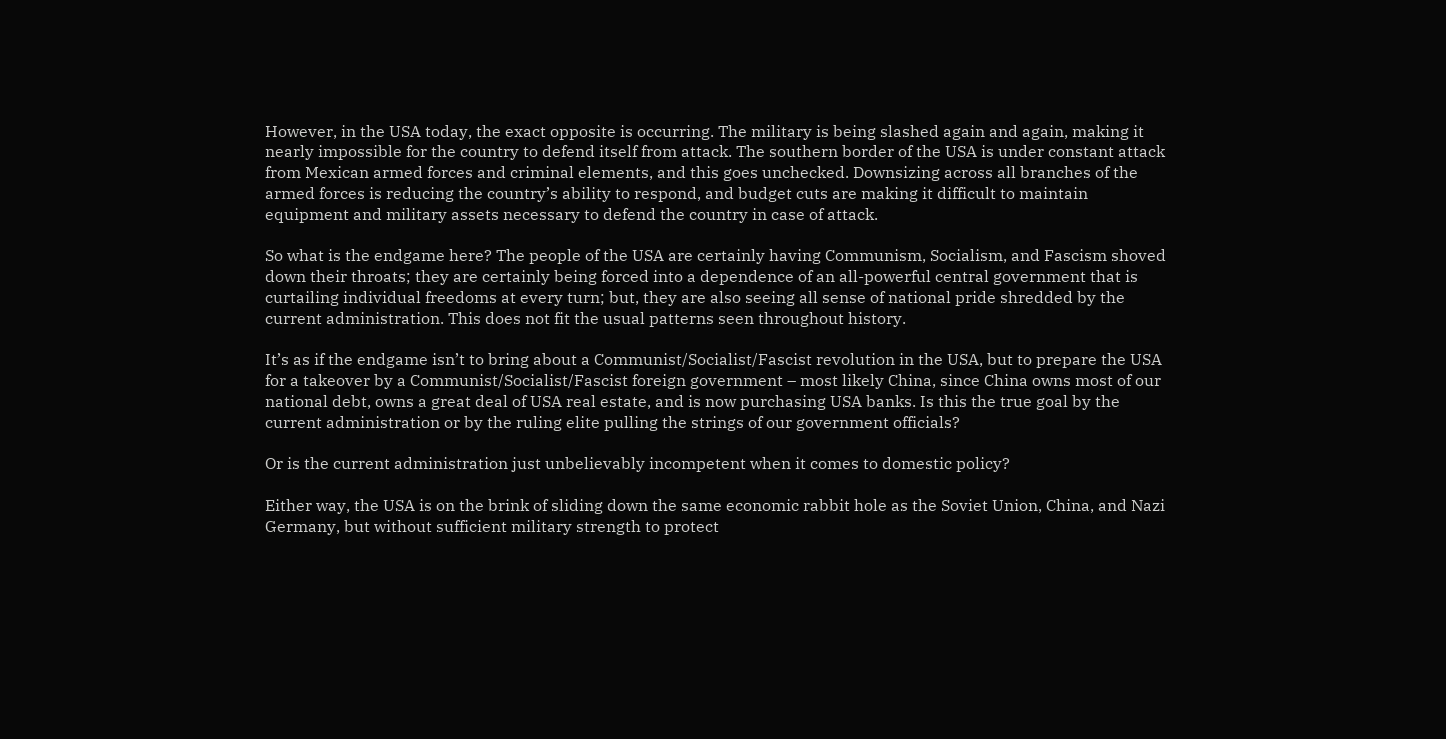However, in the USA today, the exact opposite is occurring. The military is being slashed again and again, making it nearly impossible for the country to defend itself from attack. The southern border of the USA is under constant attack from Mexican armed forces and criminal elements, and this goes unchecked. Downsizing across all branches of the armed forces is reducing the country’s ability to respond, and budget cuts are making it difficult to maintain equipment and military assets necessary to defend the country in case of attack.

So what is the endgame here? The people of the USA are certainly having Communism, Socialism, and Fascism shoved down their throats; they are certainly being forced into a dependence of an all-powerful central government that is curtailing individual freedoms at every turn; but, they are also seeing all sense of national pride shredded by the current administration. This does not fit the usual patterns seen throughout history.

It’s as if the endgame isn’t to bring about a Communist/Socialist/Fascist revolution in the USA, but to prepare the USA for a takeover by a Communist/Socialist/Fascist foreign government – most likely China, since China owns most of our national debt, owns a great deal of USA real estate, and is now purchasing USA banks. Is this the true goal by the current administration or by the ruling elite pulling the strings of our government officials?

Or is the current administration just unbelievably incompetent when it comes to domestic policy?

Either way, the USA is on the brink of sliding down the same economic rabbit hole as the Soviet Union, China, and Nazi Germany, but without sufficient military strength to protect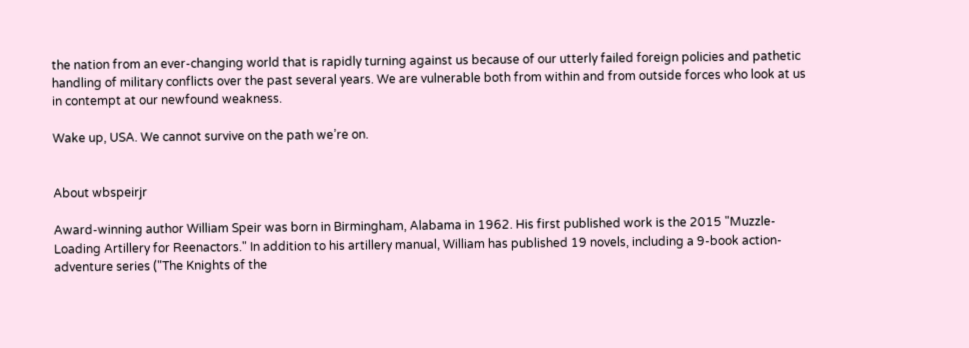the nation from an ever-changing world that is rapidly turning against us because of our utterly failed foreign policies and pathetic handling of military conflicts over the past several years. We are vulnerable both from within and from outside forces who look at us in contempt at our newfound weakness.

Wake up, USA. We cannot survive on the path we’re on.


About wbspeirjr

Award-winning author William Speir was born in Birmingham, Alabama in 1962. His first published work is the 2015 "Muzzle-Loading Artillery for Reenactors." In addition to his artillery manual, William has published 19 novels, including a 9-book action-adventure series ("The Knights of the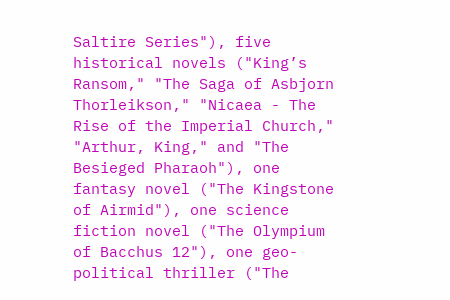Saltire Series"), five historical novels ("King’s Ransom," "The Saga of Asbjorn Thorleikson," "Nicaea - The Rise of the Imperial Church," "Arthur, King," and "The Besieged Pharaoh"), one fantasy novel ("The Kingstone of Airmid"), one science fiction novel ("The Olympium of Bacchus 12"), one geo-political thriller ("The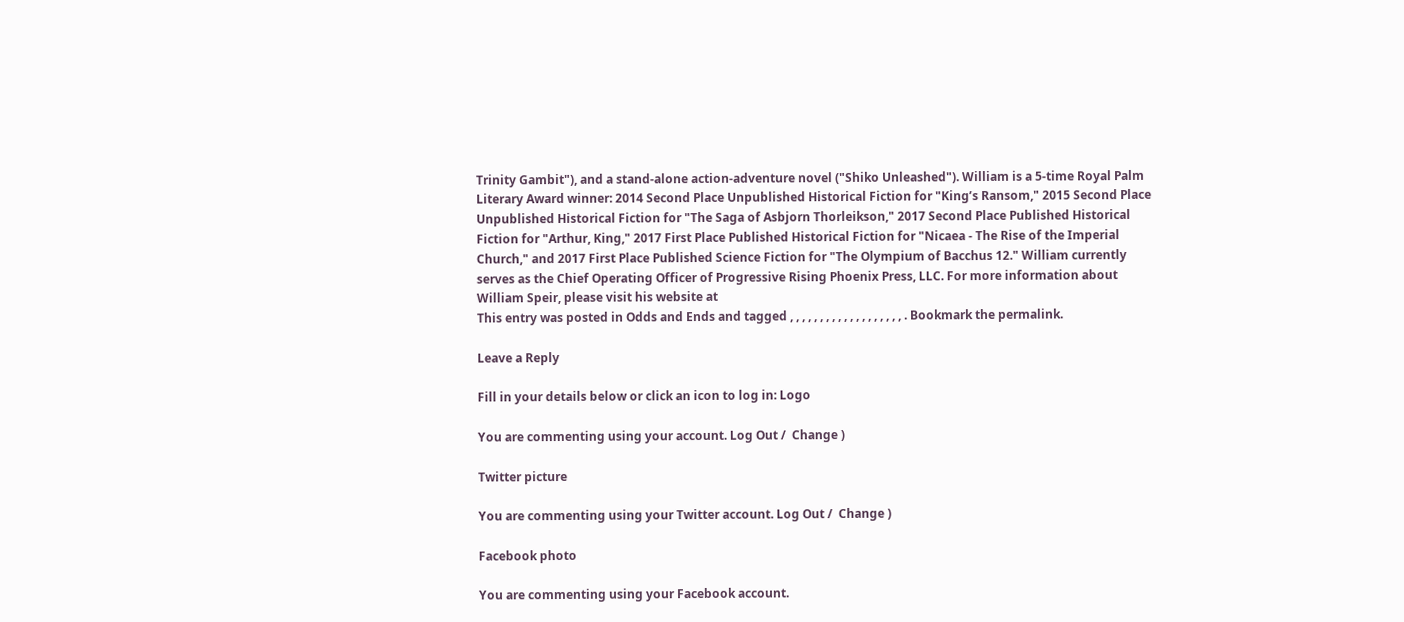Trinity Gambit"), and a stand-alone action-adventure novel ("Shiko Unleashed"). William is a 5-time Royal Palm Literary Award winner: 2014 Second Place Unpublished Historical Fiction for "King’s Ransom," 2015 Second Place Unpublished Historical Fiction for "The Saga of Asbjorn Thorleikson," 2017 Second Place Published Historical Fiction for "Arthur, King," 2017 First Place Published Historical Fiction for "Nicaea - The Rise of the Imperial Church," and 2017 First Place Published Science Fiction for "The Olympium of Bacchus 12." William currently serves as the Chief Operating Officer of Progressive Rising Phoenix Press, LLC. For more information about William Speir, please visit his website at
This entry was posted in Odds and Ends and tagged , , , , , , , , , , , , , , , , , , , . Bookmark the permalink.

Leave a Reply

Fill in your details below or click an icon to log in: Logo

You are commenting using your account. Log Out /  Change )

Twitter picture

You are commenting using your Twitter account. Log Out /  Change )

Facebook photo

You are commenting using your Facebook account.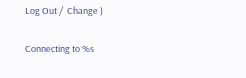Log Out /  Change )

Connecting to %s